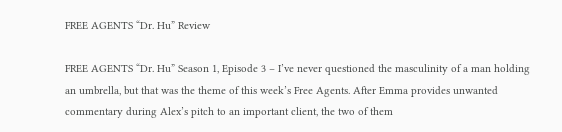FREE AGENTS “Dr. Hu” Review

FREE AGENTS “Dr. Hu” Season 1, Episode 3 – I’ve never questioned the masculinity of a man holding an umbrella, but that was the theme of this week’s Free Agents. After Emma provides unwanted commentary during Alex’s pitch to an important client, the two of them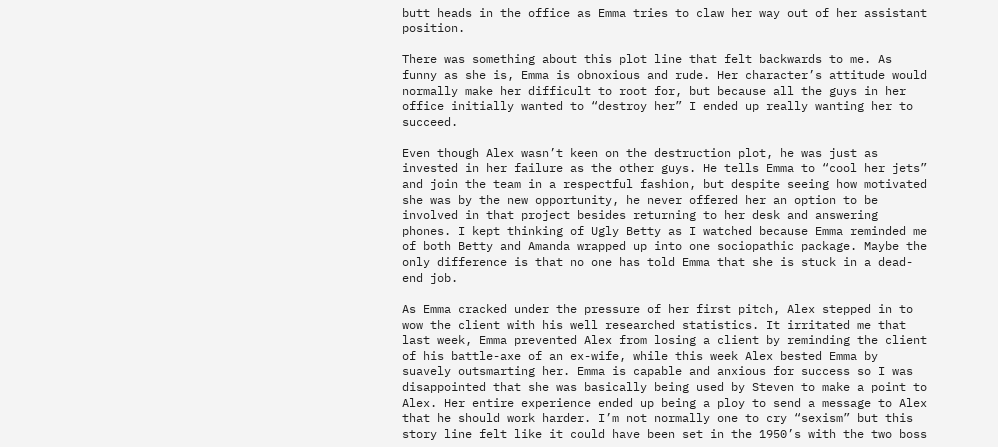butt heads in the office as Emma tries to claw her way out of her assistant position.

There was something about this plot line that felt backwards to me. As funny as she is, Emma is obnoxious and rude. Her character’s attitude would normally make her difficult to root for, but because all the guys in her office initially wanted to “destroy her” I ended up really wanting her to succeed.

Even though Alex wasn’t keen on the destruction plot, he was just as invested in her failure as the other guys. He tells Emma to “cool her jets” and join the team in a respectful fashion, but despite seeing how motivated she was by the new opportunity, he never offered her an option to be involved in that project besides returning to her desk and answering phones. I kept thinking of Ugly Betty as I watched because Emma reminded me of both Betty and Amanda wrapped up into one sociopathic package. Maybe the only difference is that no one has told Emma that she is stuck in a dead-end job.

As Emma cracked under the pressure of her first pitch, Alex stepped in to wow the client with his well researched statistics. It irritated me that last week, Emma prevented Alex from losing a client by reminding the client of his battle-axe of an ex-wife, while this week Alex bested Emma by suavely outsmarting her. Emma is capable and anxious for success so I was disappointed that she was basically being used by Steven to make a point to Alex. Her entire experience ended up being a ploy to send a message to Alex that he should work harder. I’m not normally one to cry “sexism” but this story line felt like it could have been set in the 1950’s with the two boss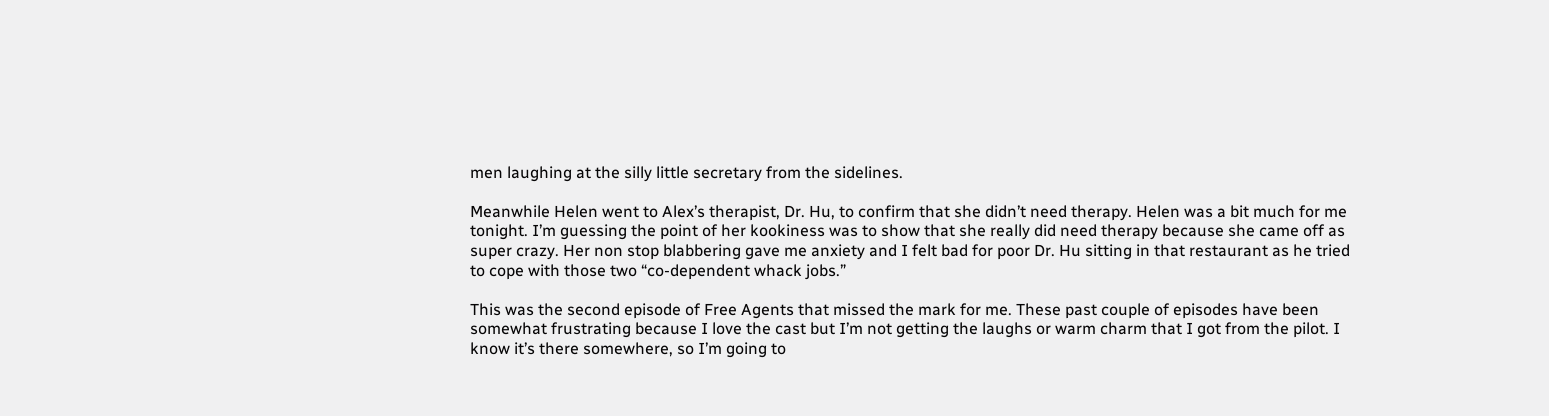men laughing at the silly little secretary from the sidelines.

Meanwhile Helen went to Alex’s therapist, Dr. Hu, to confirm that she didn’t need therapy. Helen was a bit much for me tonight. I’m guessing the point of her kookiness was to show that she really did need therapy because she came off as super crazy. Her non stop blabbering gave me anxiety and I felt bad for poor Dr. Hu sitting in that restaurant as he tried to cope with those two “co-dependent whack jobs.”

This was the second episode of Free Agents that missed the mark for me. These past couple of episodes have been somewhat frustrating because I love the cast but I’m not getting the laughs or warm charm that I got from the pilot. I know it’s there somewhere, so I’m going to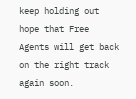keep holding out hope that Free Agents will get back on the right track again soon.